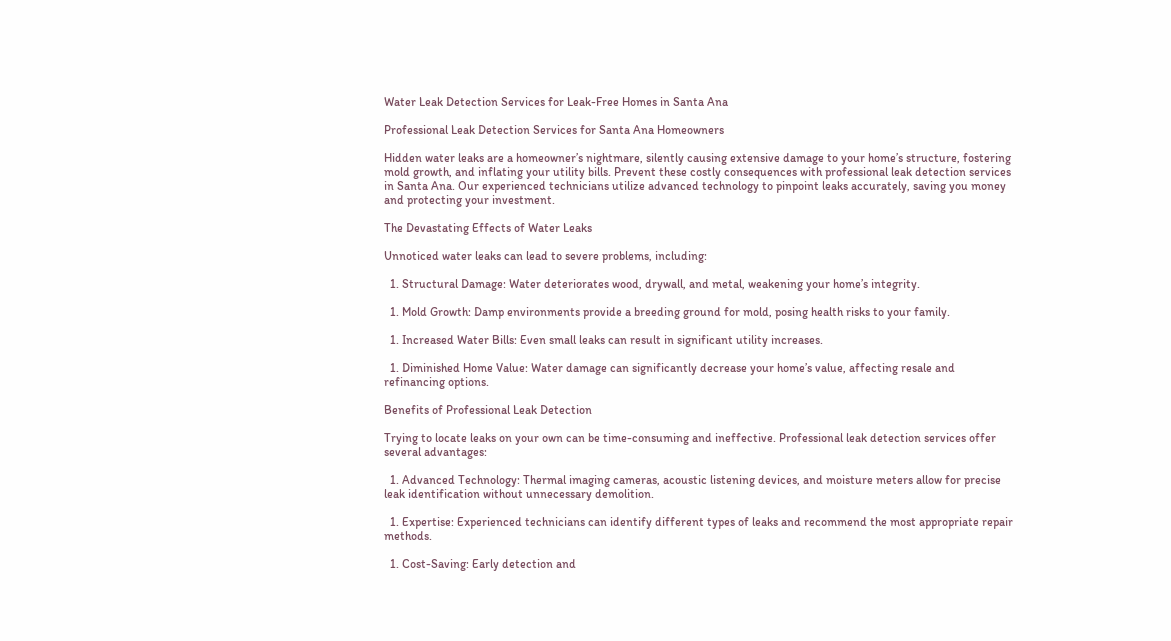Water Leak Detection Services for Leak-Free Homes in Santa Ana

Professional Leak Detection Services for Santa Ana Homeowners

Hidden water leaks are a homeowner’s nightmare, silently causing extensive damage to your home’s structure, fostering mold growth, and inflating your utility bills. Prevent these costly consequences with professional leak detection services in Santa Ana. Our experienced technicians utilize advanced technology to pinpoint leaks accurately, saving you money and protecting your investment.

The Devastating Effects of Water Leaks

Unnoticed water leaks can lead to severe problems, including:

  1. Structural Damage: Water deteriorates wood, drywall, and metal, weakening your home’s integrity.

  1. Mold Growth: Damp environments provide a breeding ground for mold, posing health risks to your family.

  1. Increased Water Bills: Even small leaks can result in significant utility increases.

  1. Diminished Home Value: Water damage can significantly decrease your home’s value, affecting resale and refinancing options.

Benefits of Professional Leak Detection

Trying to locate leaks on your own can be time-consuming and ineffective. Professional leak detection services offer several advantages:

  1. Advanced Technology: Thermal imaging cameras, acoustic listening devices, and moisture meters allow for precise leak identification without unnecessary demolition.

  1. Expertise: Experienced technicians can identify different types of leaks and recommend the most appropriate repair methods.

  1. Cost-Saving: Early detection and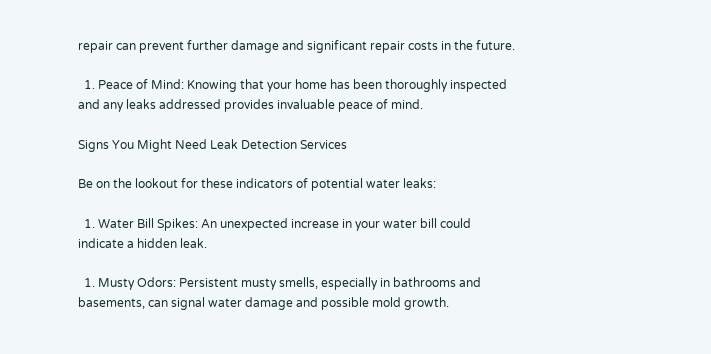repair can prevent further damage and significant repair costs in the future.

  1. Peace of Mind: Knowing that your home has been thoroughly inspected and any leaks addressed provides invaluable peace of mind.

Signs You Might Need Leak Detection Services

Be on the lookout for these indicators of potential water leaks:

  1. Water Bill Spikes: An unexpected increase in your water bill could indicate a hidden leak.

  1. Musty Odors: Persistent musty smells, especially in bathrooms and basements, can signal water damage and possible mold growth.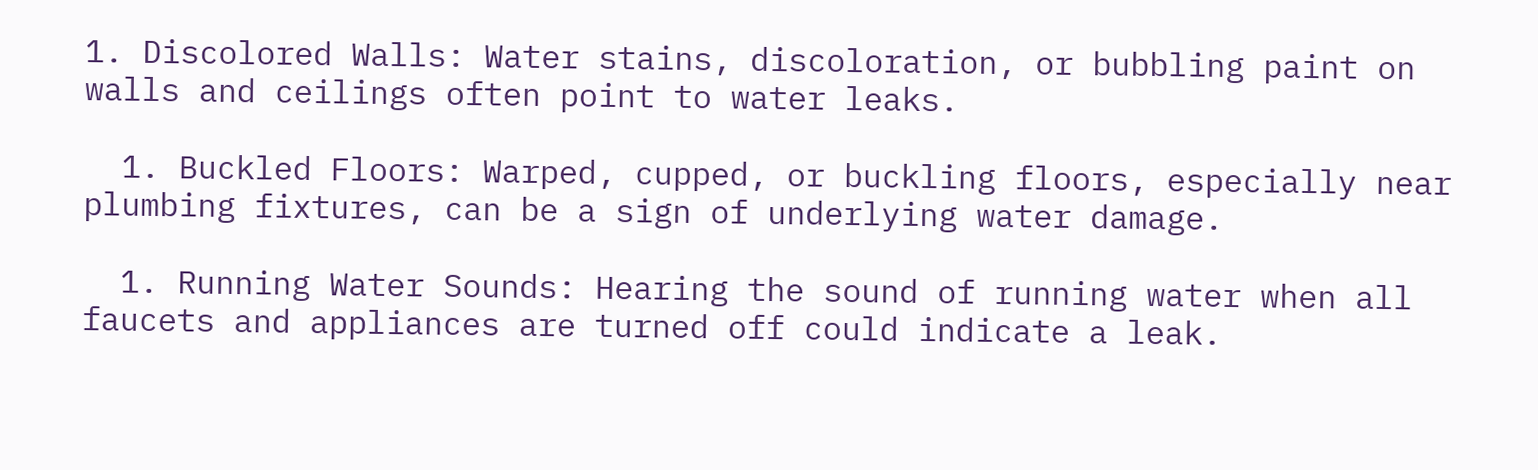1. Discolored Walls: Water stains, discoloration, or bubbling paint on walls and ceilings often point to water leaks.

  1. Buckled Floors: Warped, cupped, or buckling floors, especially near plumbing fixtures, can be a sign of underlying water damage.

  1. Running Water Sounds: Hearing the sound of running water when all faucets and appliances are turned off could indicate a leak.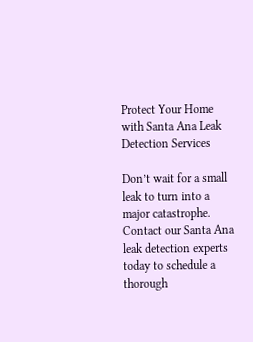Protect Your Home with Santa Ana Leak Detection Services

Don’t wait for a small leak to turn into a major catastrophe. Contact our Santa Ana leak detection experts today to schedule a thorough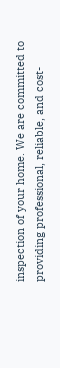inspection of your home. We are committed to providing professional, reliable, and cost-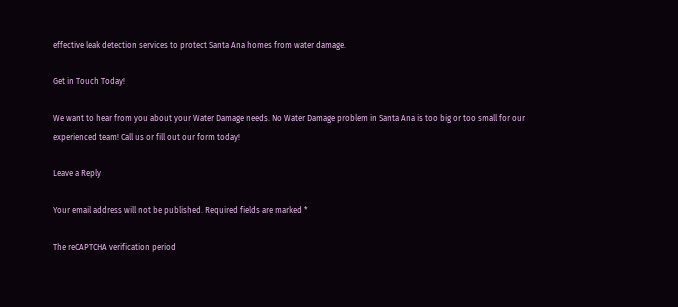effective leak detection services to protect Santa Ana homes from water damage.

Get in Touch Today!

We want to hear from you about your Water Damage needs. No Water Damage problem in Santa Ana is too big or too small for our experienced team! Call us or fill out our form today!

Leave a Reply

Your email address will not be published. Required fields are marked *

The reCAPTCHA verification period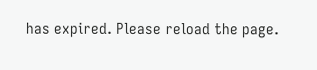has expired. Please reload the page.